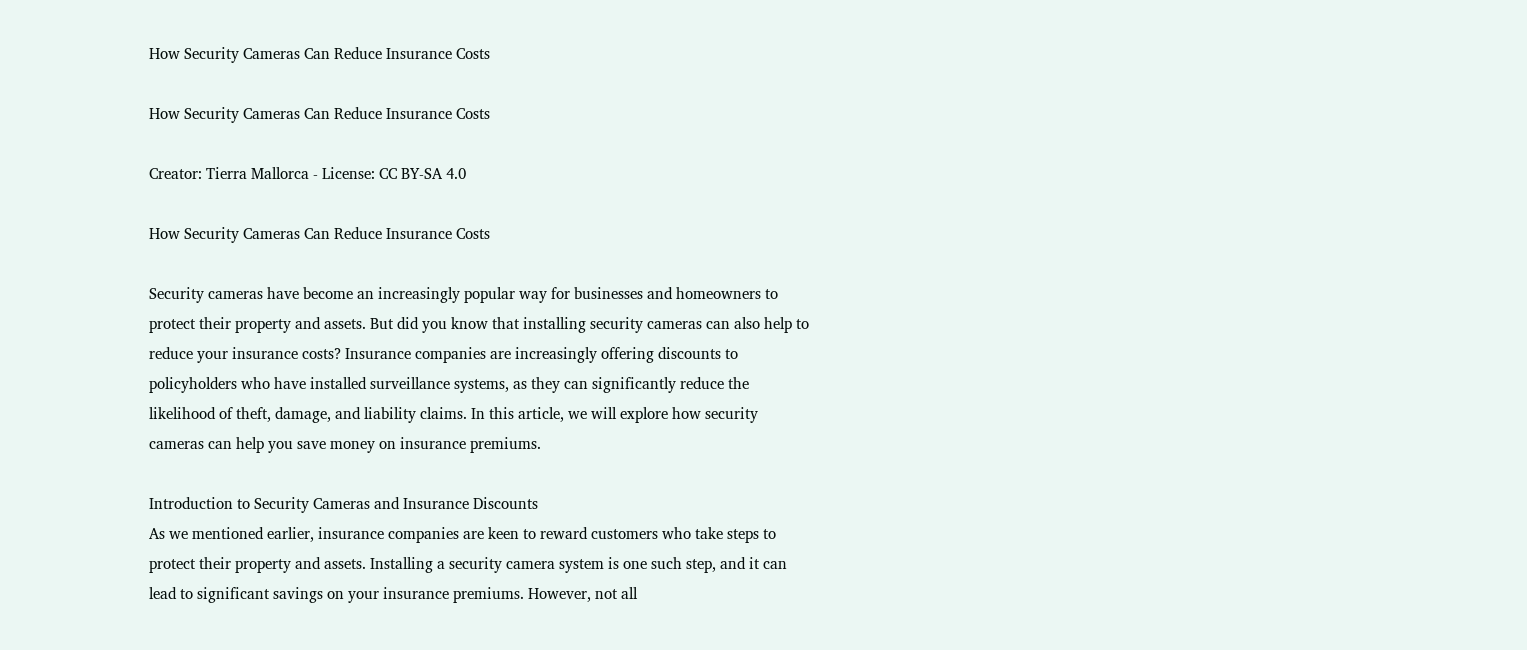How Security Cameras Can Reduce Insurance Costs

How Security Cameras Can Reduce Insurance Costs

Creator: Tierra Mallorca - License: CC BY-SA 4.0

How Security Cameras Can Reduce Insurance Costs

Security cameras have become an increasingly popular way for businesses and homeowners to protect their property and assets. But did you know that installing security cameras can also help to reduce your insurance costs? Insurance companies are increasingly offering discounts to policyholders who have installed surveillance systems, as they can significantly reduce the likelihood of theft, damage, and liability claims. In this article, we will explore how security cameras can help you save money on insurance premiums.

Introduction to Security Cameras and Insurance Discounts
As we mentioned earlier, insurance companies are keen to reward customers who take steps to protect their property and assets. Installing a security camera system is one such step, and it can lead to significant savings on your insurance premiums. However, not all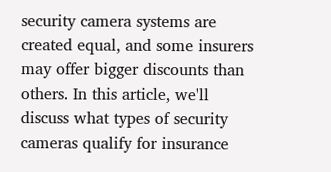security camera systems are created equal, and some insurers may offer bigger discounts than others. In this article, we'll discuss what types of security cameras qualify for insurance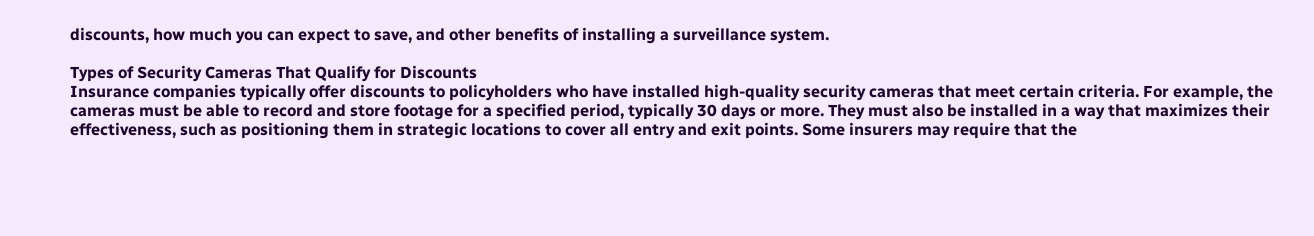discounts, how much you can expect to save, and other benefits of installing a surveillance system.

Types of Security Cameras That Qualify for Discounts
Insurance companies typically offer discounts to policyholders who have installed high-quality security cameras that meet certain criteria. For example, the cameras must be able to record and store footage for a specified period, typically 30 days or more. They must also be installed in a way that maximizes their effectiveness, such as positioning them in strategic locations to cover all entry and exit points. Some insurers may require that the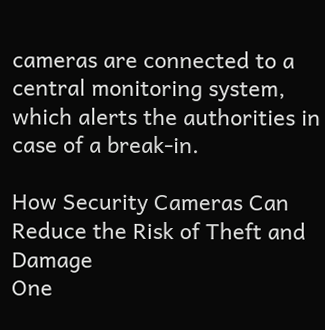cameras are connected to a central monitoring system, which alerts the authorities in case of a break-in.

How Security Cameras Can Reduce the Risk of Theft and Damage
One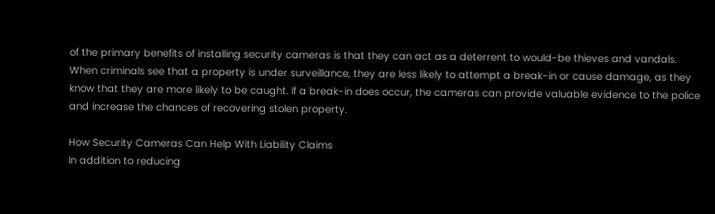of the primary benefits of installing security cameras is that they can act as a deterrent to would-be thieves and vandals. When criminals see that a property is under surveillance, they are less likely to attempt a break-in or cause damage, as they know that they are more likely to be caught. If a break-in does occur, the cameras can provide valuable evidence to the police and increase the chances of recovering stolen property.

How Security Cameras Can Help With Liability Claims
In addition to reducing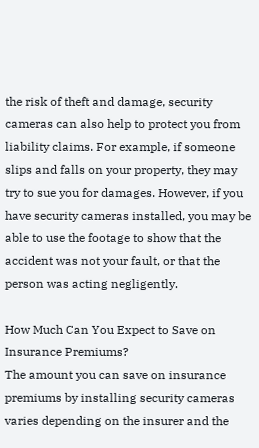the risk of theft and damage, security cameras can also help to protect you from liability claims. For example, if someone slips and falls on your property, they may try to sue you for damages. However, if you have security cameras installed, you may be able to use the footage to show that the accident was not your fault, or that the person was acting negligently.

How Much Can You Expect to Save on Insurance Premiums?
The amount you can save on insurance premiums by installing security cameras varies depending on the insurer and the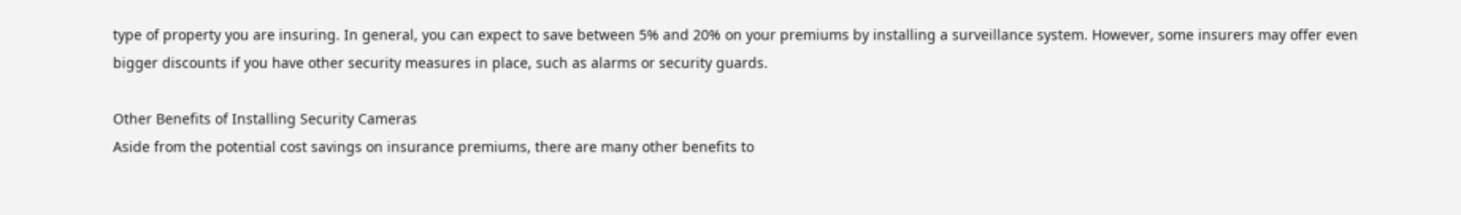type of property you are insuring. In general, you can expect to save between 5% and 20% on your premiums by installing a surveillance system. However, some insurers may offer even bigger discounts if you have other security measures in place, such as alarms or security guards.

Other Benefits of Installing Security Cameras
Aside from the potential cost savings on insurance premiums, there are many other benefits to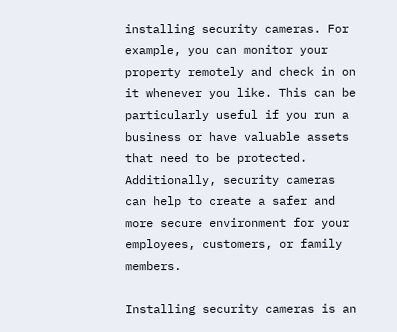installing security cameras. For example, you can monitor your property remotely and check in on it whenever you like. This can be particularly useful if you run a business or have valuable assets that need to be protected. Additionally, security cameras can help to create a safer and more secure environment for your employees, customers, or family members.

Installing security cameras is an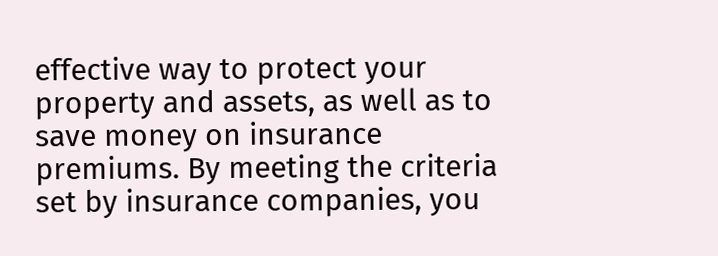effective way to protect your property and assets, as well as to save money on insurance premiums. By meeting the criteria set by insurance companies, you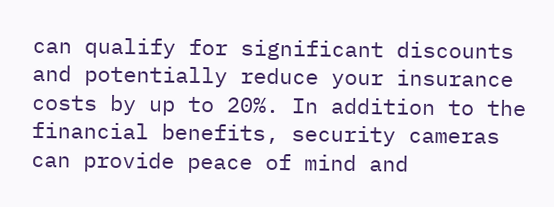can qualify for significant discounts and potentially reduce your insurance costs by up to 20%. In addition to the financial benefits, security cameras can provide peace of mind and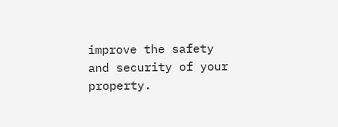improve the safety and security of your property.